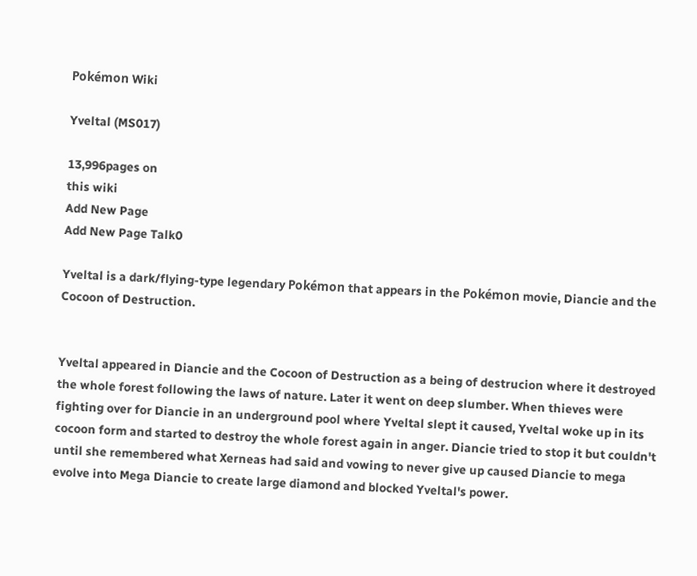Pokémon Wiki

Yveltal (MS017)

13,996pages on
this wiki
Add New Page
Add New Page Talk0

Yveltal is a dark/flying-type legendary Pokémon that appears in the Pokémon movie, Diancie and the Cocoon of Destruction.


Yveltal appeared in Diancie and the Cocoon of Destruction as a being of destrucion where it destroyed the whole forest following the laws of nature. Later it went on deep slumber. When thieves were fighting over for Diancie in an underground pool where Yveltal slept it caused, Yveltal woke up in its cocoon form and started to destroy the whole forest again in anger. Diancie tried to stop it but couldn't until she remembered what Xerneas had said and vowing to never give up caused Diancie to mega evolve into Mega Diancie to create large diamond and blocked Yveltal's power.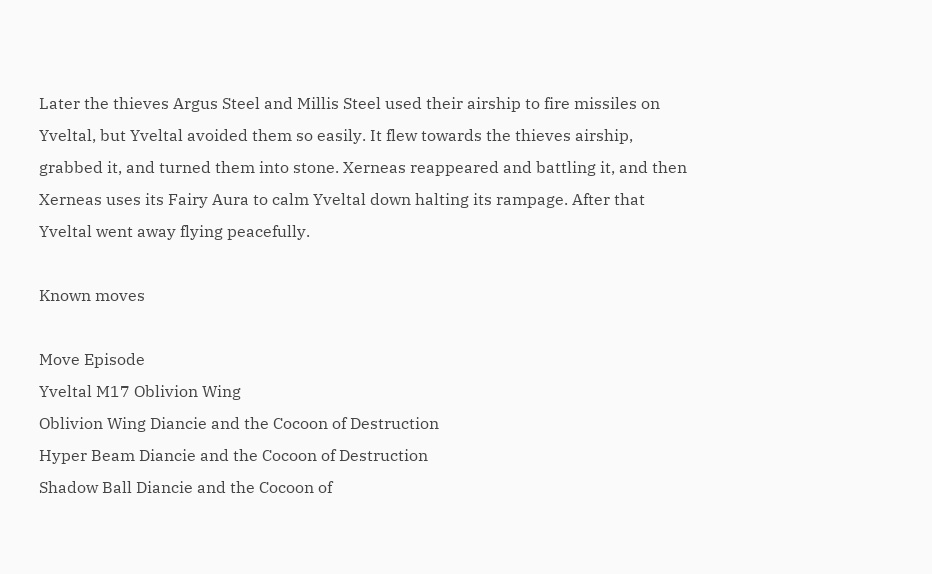Later the thieves Argus Steel and Millis Steel used their airship to fire missiles on Yveltal, but Yveltal avoided them so easily. It flew towards the thieves airship, grabbed it, and turned them into stone. Xerneas reappeared and battling it, and then Xerneas uses its Fairy Aura to calm Yveltal down halting its rampage. After that Yveltal went away flying peacefully.

Known moves

Move Episode
Yveltal M17 Oblivion Wing
Oblivion Wing Diancie and the Cocoon of Destruction
Hyper Beam Diancie and the Cocoon of Destruction
Shadow Ball Diancie and the Cocoon of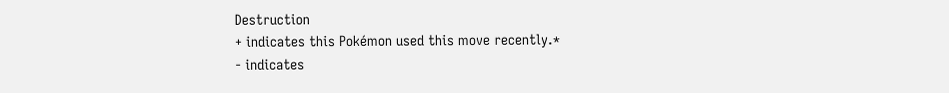Destruction
+ indicates this Pokémon used this move recently.*
- indicates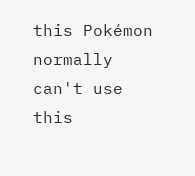this Pokémon normally can't use this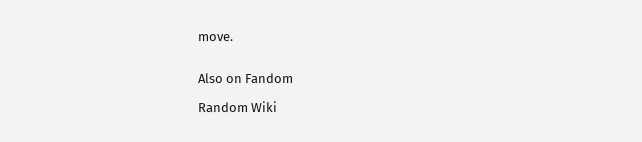move.


Also on Fandom

Random Wiki